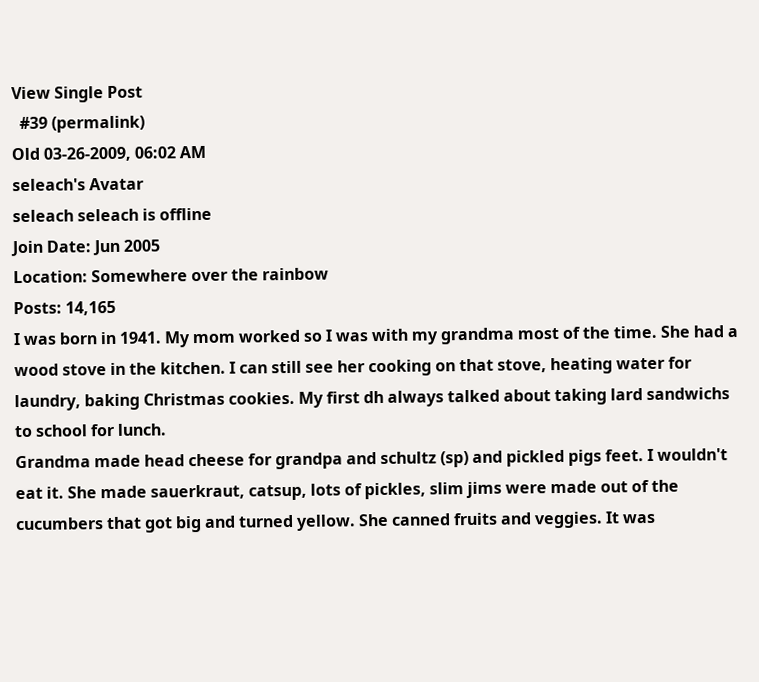View Single Post
  #39 (permalink)
Old 03-26-2009, 06:02 AM
seleach's Avatar
seleach seleach is offline
Join Date: Jun 2005
Location: Somewhere over the rainbow
Posts: 14,165
I was born in 1941. My mom worked so I was with my grandma most of the time. She had a wood stove in the kitchen. I can still see her cooking on that stove, heating water for laundry, baking Christmas cookies. My first dh always talked about taking lard sandwichs to school for lunch.
Grandma made head cheese for grandpa and schultz (sp) and pickled pigs feet. I wouldn't eat it. She made sauerkraut, catsup, lots of pickles, slim jims were made out of the cucumbers that got big and turned yellow. She canned fruits and veggies. It was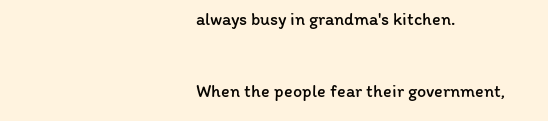always busy in grandma's kitchen.

When the people fear their government,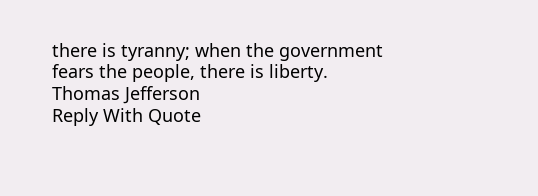there is tyranny; when the government fears the people, there is liberty.
Thomas Jefferson
Reply With Quote